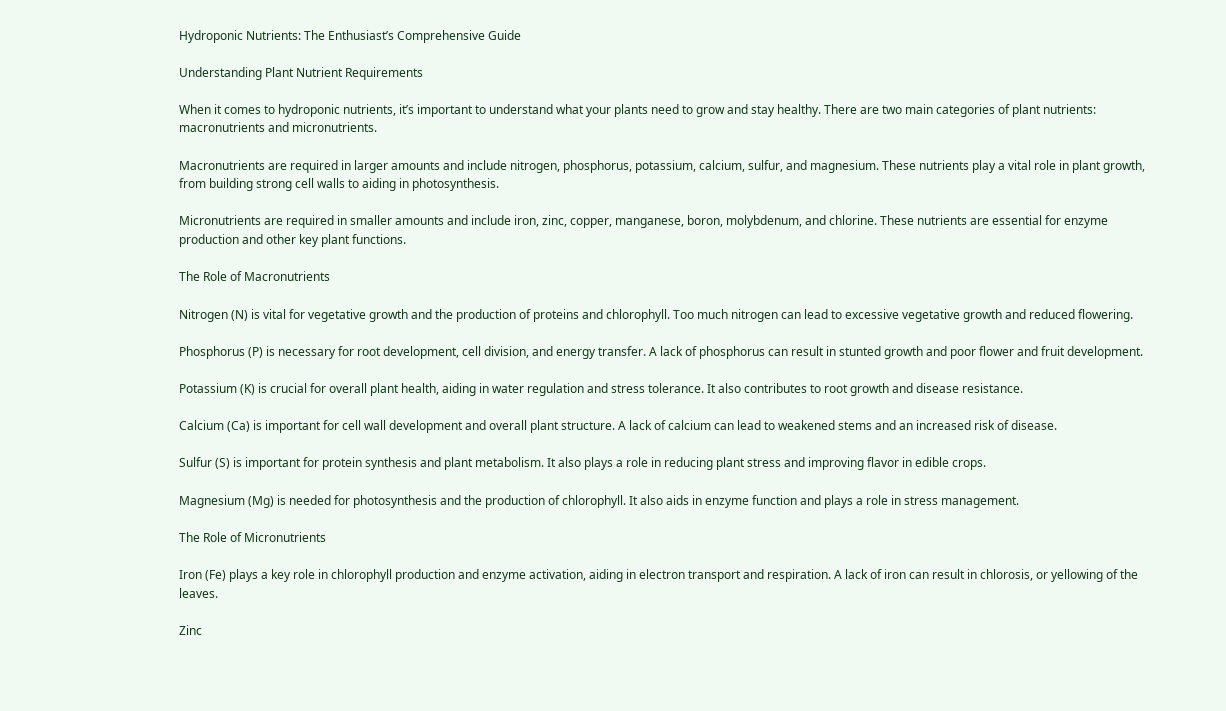Hydroponic Nutrients: The Enthusiast’s Comprehensive Guide

Understanding Plant Nutrient Requirements

When it comes to hydroponic nutrients, it’s important to understand what your plants need to grow and stay healthy. There are two main categories of plant nutrients: macronutrients and micronutrients.

Macronutrients are required in larger amounts and include nitrogen, phosphorus, potassium, calcium, sulfur, and magnesium. These nutrients play a vital role in plant growth, from building strong cell walls to aiding in photosynthesis.

Micronutrients are required in smaller amounts and include iron, zinc, copper, manganese, boron, molybdenum, and chlorine. These nutrients are essential for enzyme production and other key plant functions.

The Role of Macronutrients

Nitrogen (N) is vital for vegetative growth and the production of proteins and chlorophyll. Too much nitrogen can lead to excessive vegetative growth and reduced flowering.

Phosphorus (P) is necessary for root development, cell division, and energy transfer. A lack of phosphorus can result in stunted growth and poor flower and fruit development.

Potassium (K) is crucial for overall plant health, aiding in water regulation and stress tolerance. It also contributes to root growth and disease resistance.

Calcium (Ca) is important for cell wall development and overall plant structure. A lack of calcium can lead to weakened stems and an increased risk of disease.

Sulfur (S) is important for protein synthesis and plant metabolism. It also plays a role in reducing plant stress and improving flavor in edible crops.

Magnesium (Mg) is needed for photosynthesis and the production of chlorophyll. It also aids in enzyme function and plays a role in stress management.

The Role of Micronutrients

Iron (Fe) plays a key role in chlorophyll production and enzyme activation, aiding in electron transport and respiration. A lack of iron can result in chlorosis, or yellowing of the leaves.

Zinc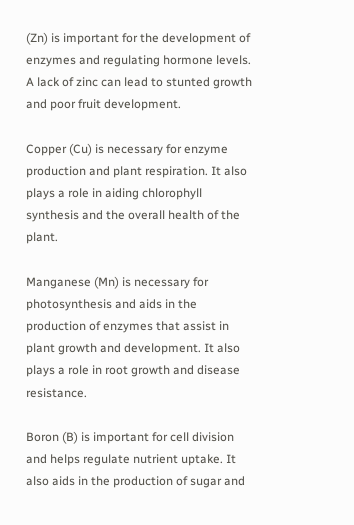(Zn) is important for the development of enzymes and regulating hormone levels. A lack of zinc can lead to stunted growth and poor fruit development.

Copper (Cu) is necessary for enzyme production and plant respiration. It also plays a role in aiding chlorophyll synthesis and the overall health of the plant.

Manganese (Mn) is necessary for photosynthesis and aids in the production of enzymes that assist in plant growth and development. It also plays a role in root growth and disease resistance.

Boron (B) is important for cell division and helps regulate nutrient uptake. It also aids in the production of sugar and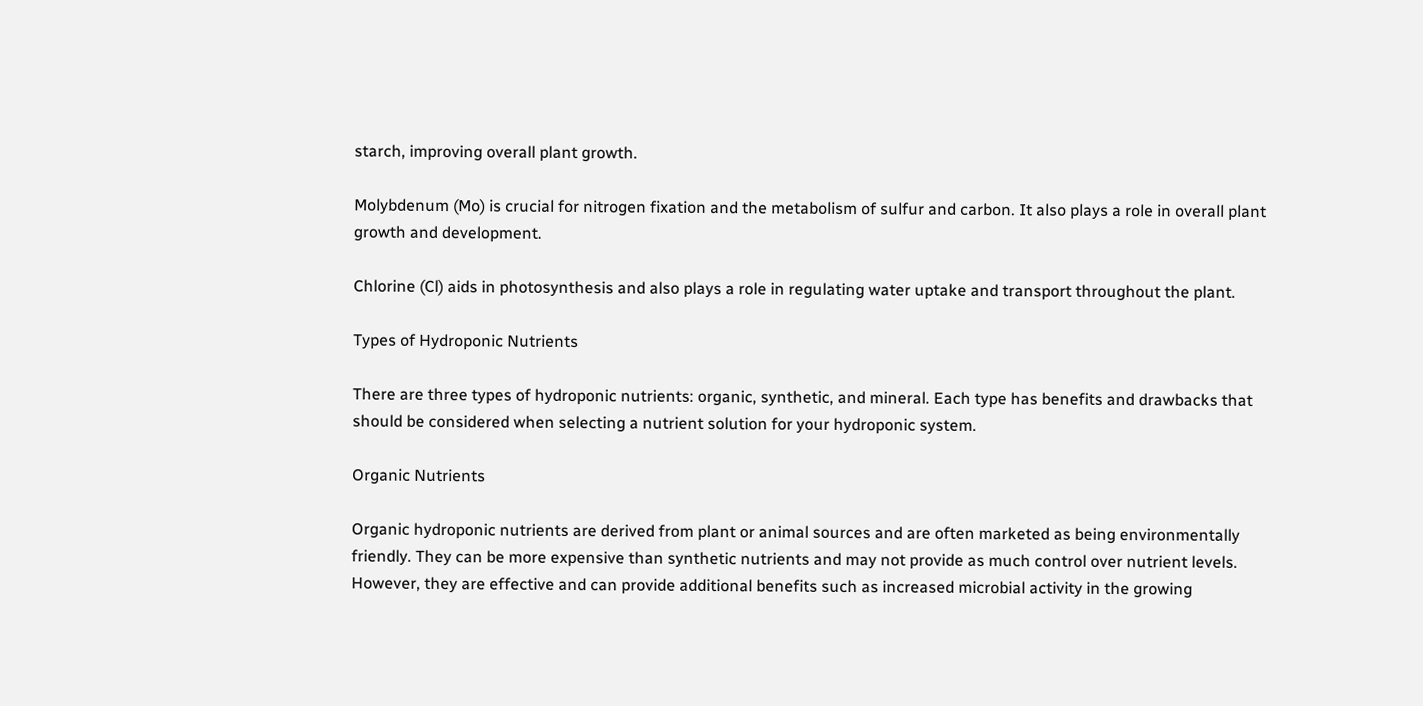starch, improving overall plant growth.

Molybdenum (Mo) is crucial for nitrogen fixation and the metabolism of sulfur and carbon. It also plays a role in overall plant growth and development.

Chlorine (Cl) aids in photosynthesis and also plays a role in regulating water uptake and transport throughout the plant.

Types of Hydroponic Nutrients

There are three types of hydroponic nutrients: organic, synthetic, and mineral. Each type has benefits and drawbacks that should be considered when selecting a nutrient solution for your hydroponic system.

Organic Nutrients

Organic hydroponic nutrients are derived from plant or animal sources and are often marketed as being environmentally friendly. They can be more expensive than synthetic nutrients and may not provide as much control over nutrient levels. However, they are effective and can provide additional benefits such as increased microbial activity in the growing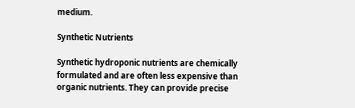medium.

Synthetic Nutrients

Synthetic hydroponic nutrients are chemically formulated and are often less expensive than organic nutrients. They can provide precise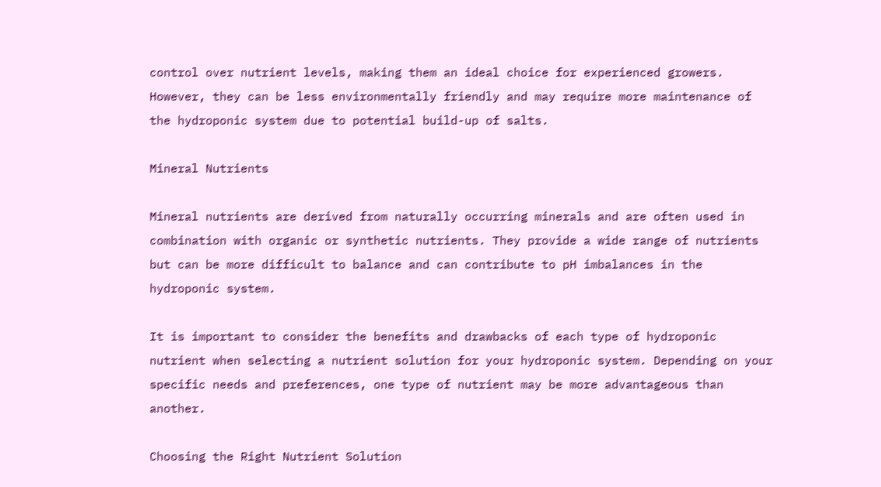control over nutrient levels, making them an ideal choice for experienced growers. However, they can be less environmentally friendly and may require more maintenance of the hydroponic system due to potential build-up of salts.

Mineral Nutrients

Mineral nutrients are derived from naturally occurring minerals and are often used in combination with organic or synthetic nutrients. They provide a wide range of nutrients but can be more difficult to balance and can contribute to pH imbalances in the hydroponic system.

It is important to consider the benefits and drawbacks of each type of hydroponic nutrient when selecting a nutrient solution for your hydroponic system. Depending on your specific needs and preferences, one type of nutrient may be more advantageous than another.

Choosing the Right Nutrient Solution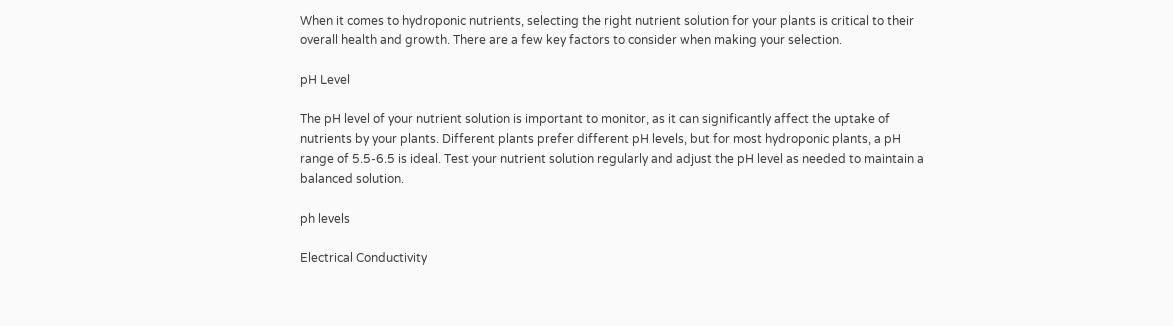When it comes to hydroponic nutrients, selecting the right nutrient solution for your plants is critical to their overall health and growth. There are a few key factors to consider when making your selection.

pH Level

The pH level of your nutrient solution is important to monitor, as it can significantly affect the uptake of nutrients by your plants. Different plants prefer different pH levels, but for most hydroponic plants, a pH range of 5.5-6.5 is ideal. Test your nutrient solution regularly and adjust the pH level as needed to maintain a balanced solution.

ph levels

Electrical Conductivity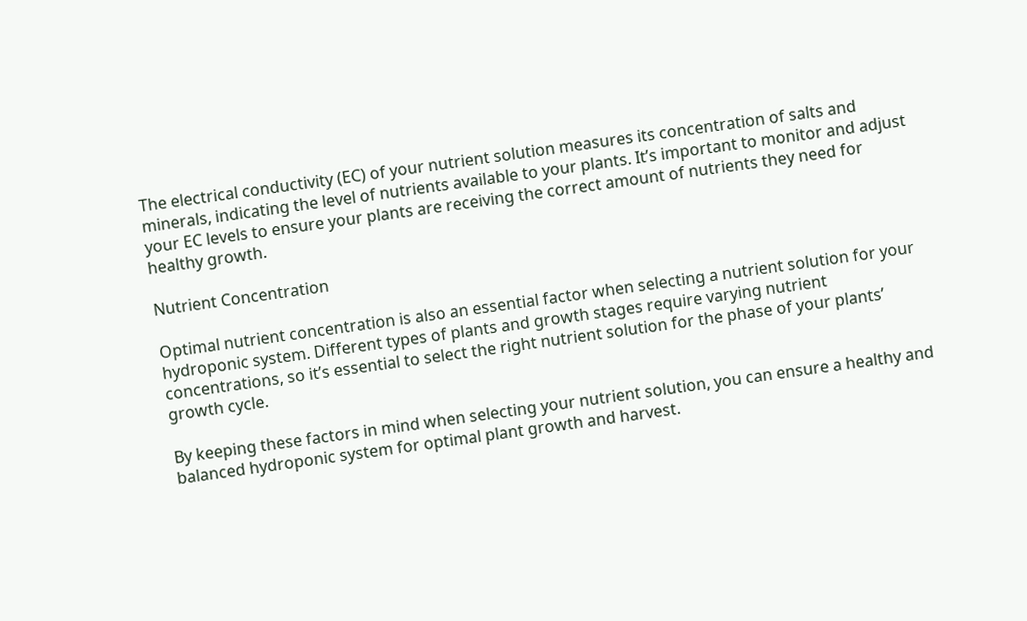The electrical conductivity (EC) of your nutrient solution measures its concentration of salts and minerals, indicating the level of nutrients available to your plants. It’s important to monitor and adjust your EC levels to ensure your plants are receiving the correct amount of nutrients they need for healthy growth.

Nutrient Concentration

Optimal nutrient concentration is also an essential factor when selecting a nutrient solution for your hydroponic system. Different types of plants and growth stages require varying nutrient concentrations, so it’s essential to select the right nutrient solution for the phase of your plants’ growth cycle.

By keeping these factors in mind when selecting your nutrient solution, you can ensure a healthy and balanced hydroponic system for optimal plant growth and harvest.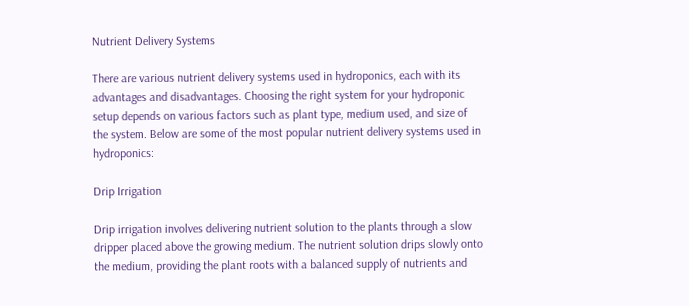Nutrient Delivery Systems

There are various nutrient delivery systems used in hydroponics, each with its advantages and disadvantages. Choosing the right system for your hydroponic setup depends on various factors such as plant type, medium used, and size of the system. Below are some of the most popular nutrient delivery systems used in hydroponics:

Drip Irrigation

Drip irrigation involves delivering nutrient solution to the plants through a slow dripper placed above the growing medium. The nutrient solution drips slowly onto the medium, providing the plant roots with a balanced supply of nutrients and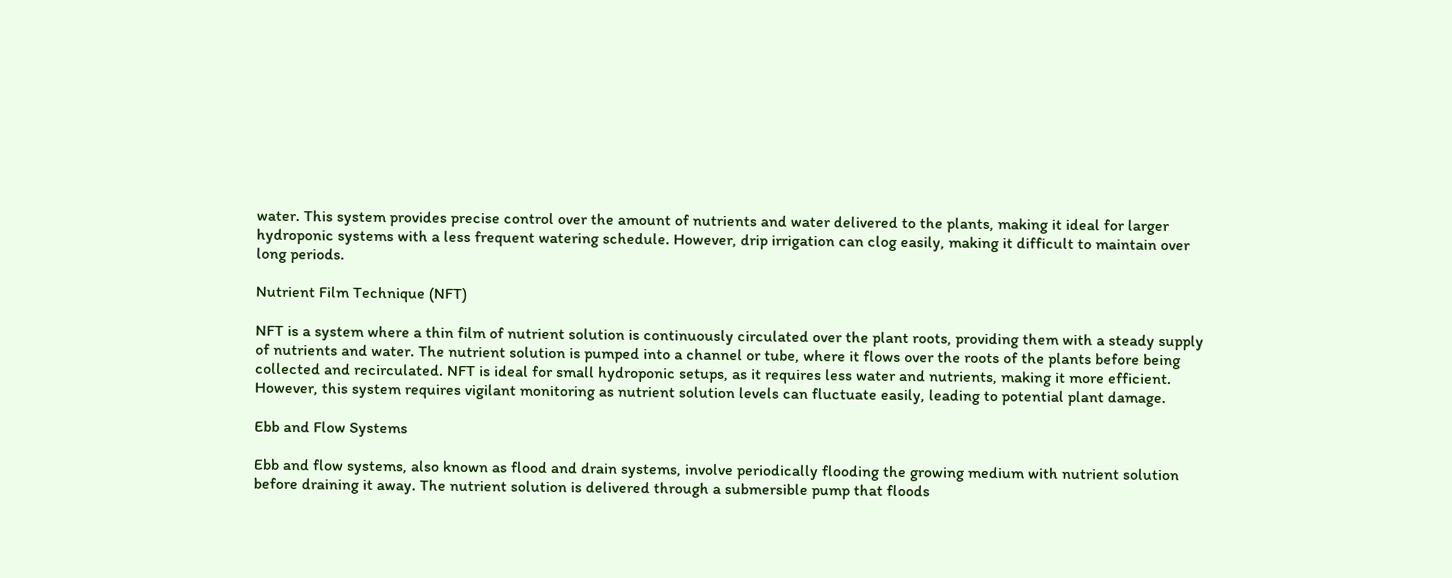water. This system provides precise control over the amount of nutrients and water delivered to the plants, making it ideal for larger hydroponic systems with a less frequent watering schedule. However, drip irrigation can clog easily, making it difficult to maintain over long periods.

Nutrient Film Technique (NFT)

NFT is a system where a thin film of nutrient solution is continuously circulated over the plant roots, providing them with a steady supply of nutrients and water. The nutrient solution is pumped into a channel or tube, where it flows over the roots of the plants before being collected and recirculated. NFT is ideal for small hydroponic setups, as it requires less water and nutrients, making it more efficient. However, this system requires vigilant monitoring as nutrient solution levels can fluctuate easily, leading to potential plant damage.

Ebb and Flow Systems

Ebb and flow systems, also known as flood and drain systems, involve periodically flooding the growing medium with nutrient solution before draining it away. The nutrient solution is delivered through a submersible pump that floods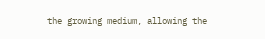the growing medium, allowing the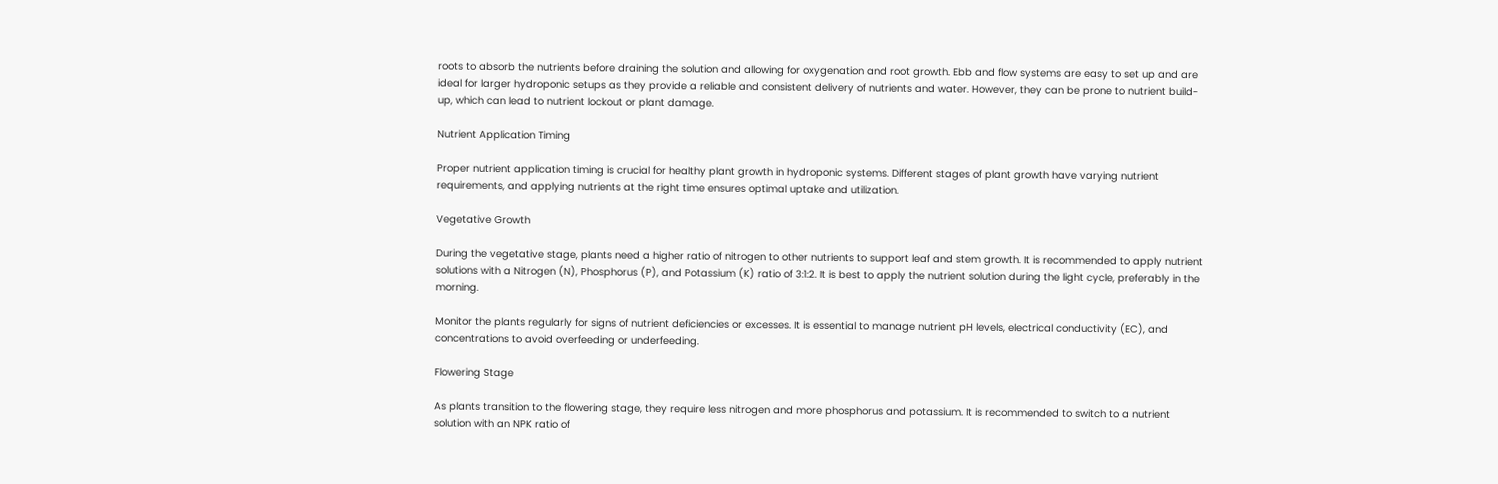roots to absorb the nutrients before draining the solution and allowing for oxygenation and root growth. Ebb and flow systems are easy to set up and are ideal for larger hydroponic setups as they provide a reliable and consistent delivery of nutrients and water. However, they can be prone to nutrient build-up, which can lead to nutrient lockout or plant damage.

Nutrient Application Timing

Proper nutrient application timing is crucial for healthy plant growth in hydroponic systems. Different stages of plant growth have varying nutrient requirements, and applying nutrients at the right time ensures optimal uptake and utilization.

Vegetative Growth

During the vegetative stage, plants need a higher ratio of nitrogen to other nutrients to support leaf and stem growth. It is recommended to apply nutrient solutions with a Nitrogen (N), Phosphorus (P), and Potassium (K) ratio of 3:1:2. It is best to apply the nutrient solution during the light cycle, preferably in the morning.

Monitor the plants regularly for signs of nutrient deficiencies or excesses. It is essential to manage nutrient pH levels, electrical conductivity (EC), and concentrations to avoid overfeeding or underfeeding.

Flowering Stage

As plants transition to the flowering stage, they require less nitrogen and more phosphorus and potassium. It is recommended to switch to a nutrient solution with an NPK ratio of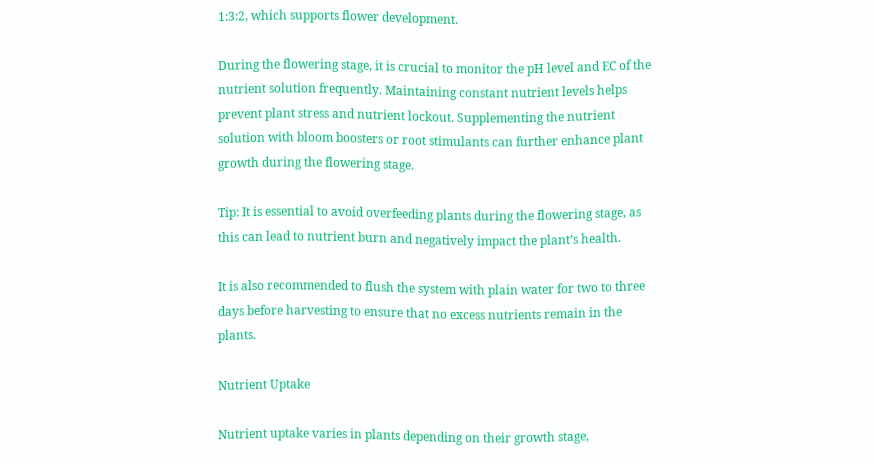1:3:2, which supports flower development.

During the flowering stage, it is crucial to monitor the pH level and EC of the nutrient solution frequently. Maintaining constant nutrient levels helps prevent plant stress and nutrient lockout. Supplementing the nutrient solution with bloom boosters or root stimulants can further enhance plant growth during the flowering stage.

Tip: It is essential to avoid overfeeding plants during the flowering stage, as this can lead to nutrient burn and negatively impact the plant’s health.

It is also recommended to flush the system with plain water for two to three days before harvesting to ensure that no excess nutrients remain in the plants.

Nutrient Uptake

Nutrient uptake varies in plants depending on their growth stage,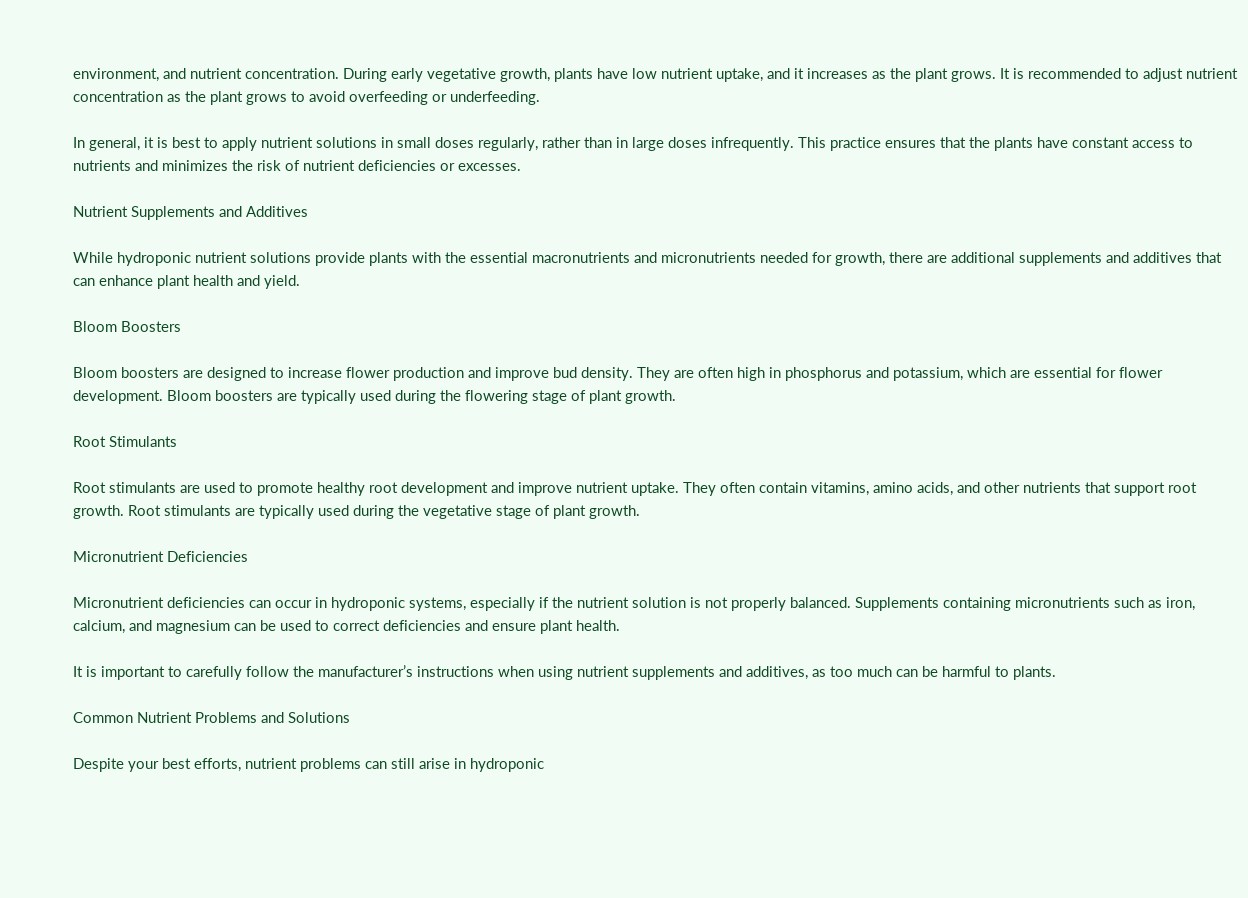environment, and nutrient concentration. During early vegetative growth, plants have low nutrient uptake, and it increases as the plant grows. It is recommended to adjust nutrient concentration as the plant grows to avoid overfeeding or underfeeding.

In general, it is best to apply nutrient solutions in small doses regularly, rather than in large doses infrequently. This practice ensures that the plants have constant access to nutrients and minimizes the risk of nutrient deficiencies or excesses.

Nutrient Supplements and Additives

While hydroponic nutrient solutions provide plants with the essential macronutrients and micronutrients needed for growth, there are additional supplements and additives that can enhance plant health and yield.

Bloom Boosters

Bloom boosters are designed to increase flower production and improve bud density. They are often high in phosphorus and potassium, which are essential for flower development. Bloom boosters are typically used during the flowering stage of plant growth.

Root Stimulants

Root stimulants are used to promote healthy root development and improve nutrient uptake. They often contain vitamins, amino acids, and other nutrients that support root growth. Root stimulants are typically used during the vegetative stage of plant growth.

Micronutrient Deficiencies

Micronutrient deficiencies can occur in hydroponic systems, especially if the nutrient solution is not properly balanced. Supplements containing micronutrients such as iron, calcium, and magnesium can be used to correct deficiencies and ensure plant health.

It is important to carefully follow the manufacturer’s instructions when using nutrient supplements and additives, as too much can be harmful to plants.

Common Nutrient Problems and Solutions

Despite your best efforts, nutrient problems can still arise in hydroponic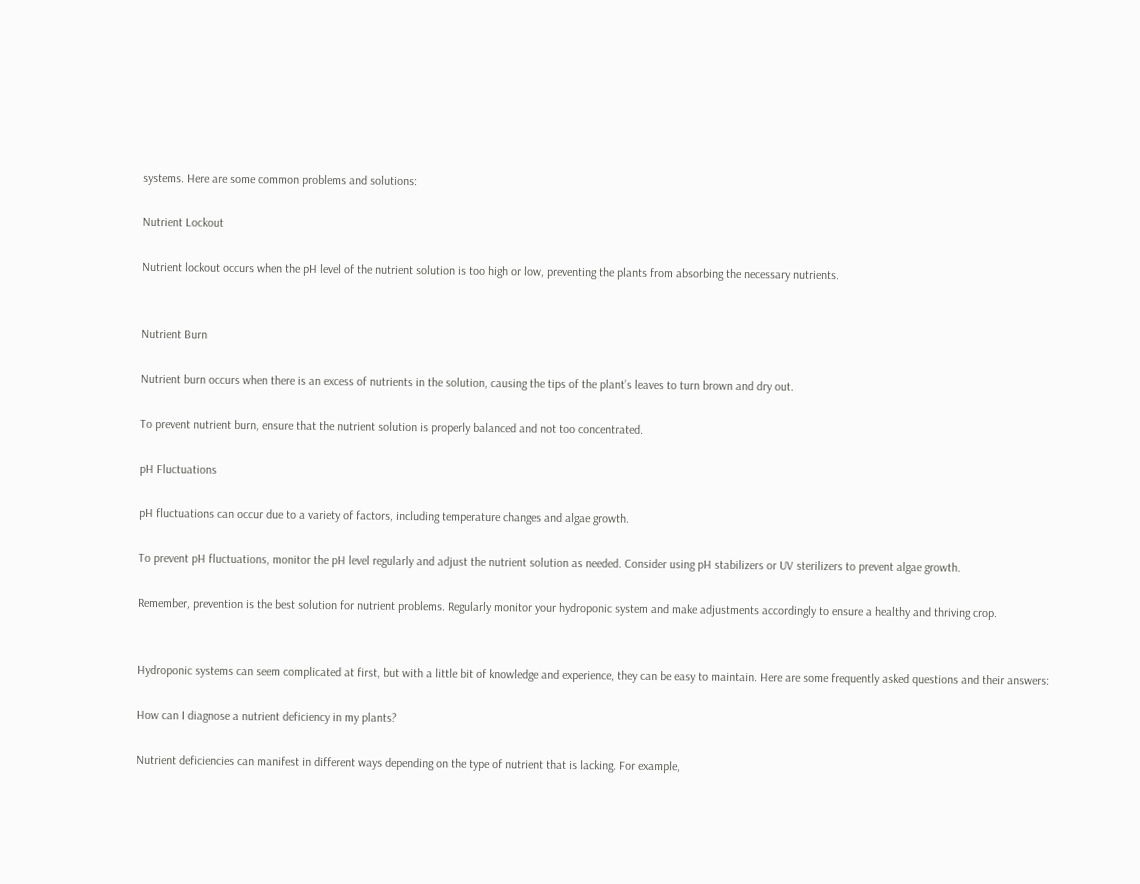systems. Here are some common problems and solutions:

Nutrient Lockout

Nutrient lockout occurs when the pH level of the nutrient solution is too high or low, preventing the plants from absorbing the necessary nutrients.


Nutrient Burn

Nutrient burn occurs when there is an excess of nutrients in the solution, causing the tips of the plant’s leaves to turn brown and dry out.

To prevent nutrient burn, ensure that the nutrient solution is properly balanced and not too concentrated.

pH Fluctuations

pH fluctuations can occur due to a variety of factors, including temperature changes and algae growth.

To prevent pH fluctuations, monitor the pH level regularly and adjust the nutrient solution as needed. Consider using pH stabilizers or UV sterilizers to prevent algae growth.

Remember, prevention is the best solution for nutrient problems. Regularly monitor your hydroponic system and make adjustments accordingly to ensure a healthy and thriving crop.


Hydroponic systems can seem complicated at first, but with a little bit of knowledge and experience, they can be easy to maintain. Here are some frequently asked questions and their answers:

How can I diagnose a nutrient deficiency in my plants?

Nutrient deficiencies can manifest in different ways depending on the type of nutrient that is lacking. For example,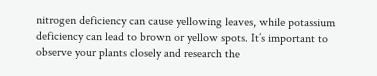nitrogen deficiency can cause yellowing leaves, while potassium deficiency can lead to brown or yellow spots. It’s important to observe your plants closely and research the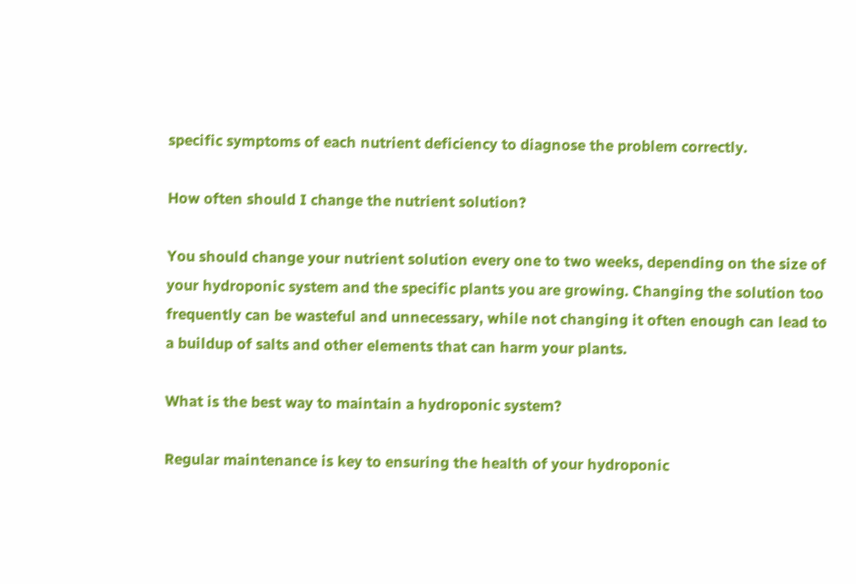specific symptoms of each nutrient deficiency to diagnose the problem correctly.

How often should I change the nutrient solution?

You should change your nutrient solution every one to two weeks, depending on the size of your hydroponic system and the specific plants you are growing. Changing the solution too frequently can be wasteful and unnecessary, while not changing it often enough can lead to a buildup of salts and other elements that can harm your plants.

What is the best way to maintain a hydroponic system?

Regular maintenance is key to ensuring the health of your hydroponic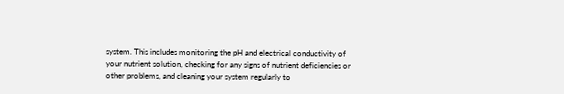system. This includes monitoring the pH and electrical conductivity of your nutrient solution, checking for any signs of nutrient deficiencies or other problems, and cleaning your system regularly to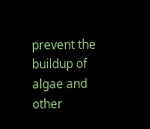prevent the buildup of algae and other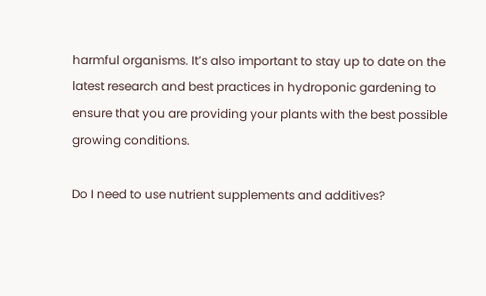harmful organisms. It’s also important to stay up to date on the latest research and best practices in hydroponic gardening to ensure that you are providing your plants with the best possible growing conditions.

Do I need to use nutrient supplements and additives?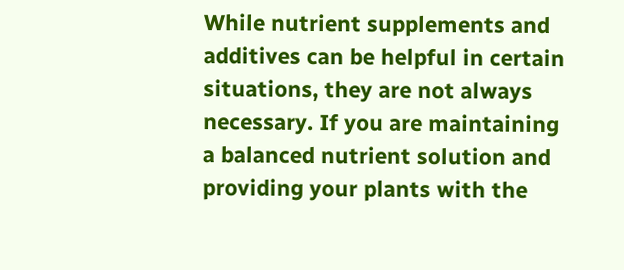While nutrient supplements and additives can be helpful in certain situations, they are not always necessary. If you are maintaining a balanced nutrient solution and providing your plants with the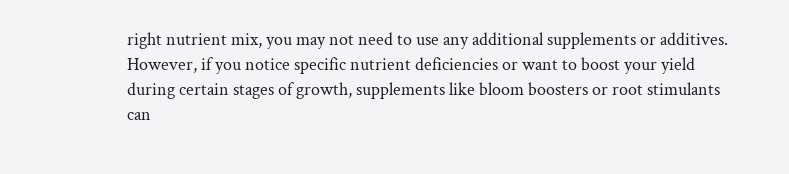right nutrient mix, you may not need to use any additional supplements or additives. However, if you notice specific nutrient deficiencies or want to boost your yield during certain stages of growth, supplements like bloom boosters or root stimulants can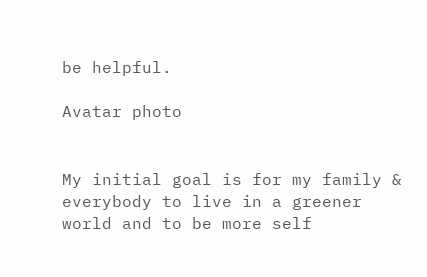be helpful.

Avatar photo


My initial goal is for my family & everybody to live in a greener world and to be more self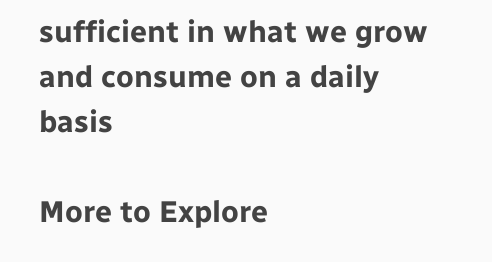sufficient in what we grow and consume on a daily basis

More to Explore